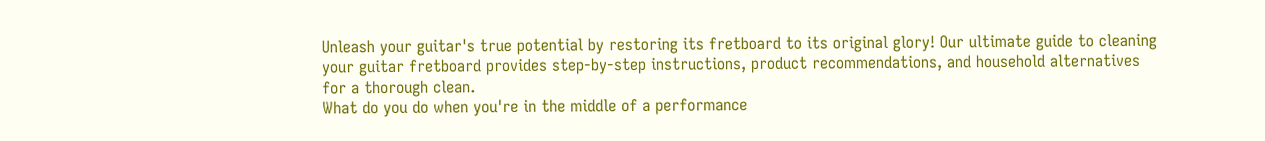Unleash your guitar's true potential by restoring its fretboard to its original glory! Our ultimate guide to cleaning your guitar fretboard provides step-by-step instructions, product recommendations, and household alternatives for a thorough clean.
What do you do when you're in the middle of a performance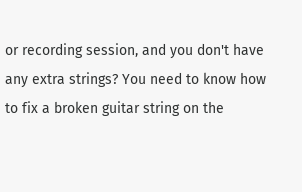or recording session, and you don't have any extra strings? You need to know how to fix a broken guitar string on the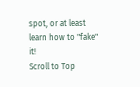spot, or at least learn how to "fake" it!
Scroll to Top